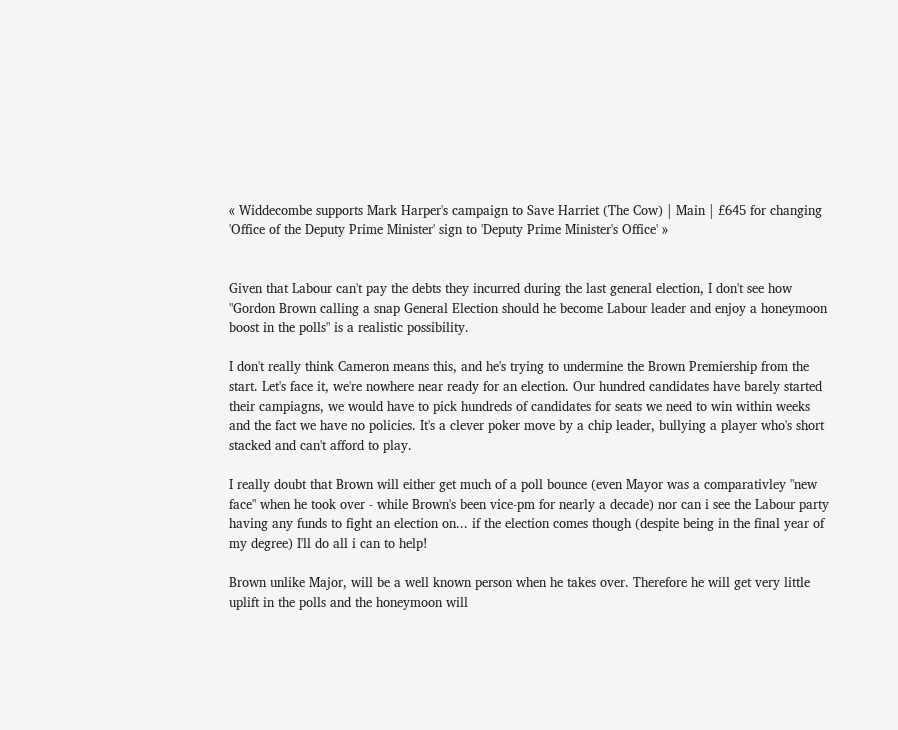« Widdecombe supports Mark Harper's campaign to Save Harriet (The Cow) | Main | £645 for changing 'Office of the Deputy Prime Minister' sign to 'Deputy Prime Minister's Office' »


Given that Labour can't pay the debts they incurred during the last general election, I don't see how "Gordon Brown calling a snap General Election should he become Labour leader and enjoy a honeymoon boost in the polls" is a realistic possibility.

I don't really think Cameron means this, and he's trying to undermine the Brown Premiership from the start. Let's face it, we're nowhere near ready for an election. Our hundred candidates have barely started their campiagns, we would have to pick hundreds of candidates for seats we need to win within weeks and the fact we have no policies. It's a clever poker move by a chip leader, bullying a player who's short stacked and can't afford to play.

I really doubt that Brown will either get much of a poll bounce (even Mayor was a comparativley "new face" when he took over - while Brown's been vice-pm for nearly a decade) nor can i see the Labour party having any funds to fight an election on... if the election comes though (despite being in the final year of my degree) I'll do all i can to help!

Brown unlike Major, will be a well known person when he takes over. Therefore he will get very little uplift in the polls and the honeymoon will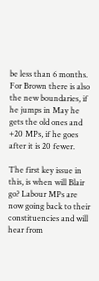be less than 6 months. For Brown there is also the new boundaries, if he jumps in May he gets the old ones and +20 MPs, if he goes after it is 20 fewer.

The first key issue in this, is when will Blair go? Labour MPs are now going back to their constituencies and will hear from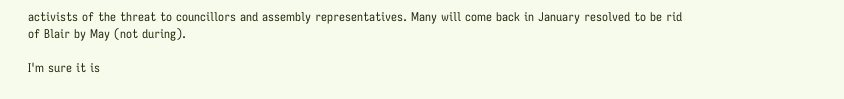activists of the threat to councillors and assembly representatives. Many will come back in January resolved to be rid of Blair by May (not during).

I'm sure it is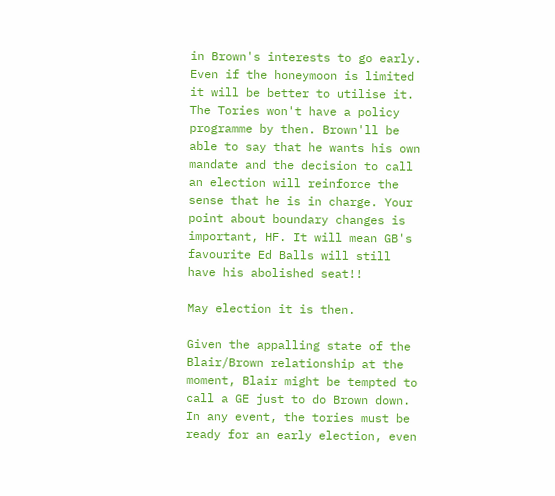in Brown's interests to go early. Even if the honeymoon is limited it will be better to utilise it. The Tories won't have a policy programme by then. Brown'll be able to say that he wants his own mandate and the decision to call an election will reinforce the sense that he is in charge. Your point about boundary changes is important, HF. It will mean GB's favourite Ed Balls will still have his abolished seat!!

May election it is then.

Given the appalling state of the Blair/Brown relationship at the moment, Blair might be tempted to call a GE just to do Brown down.
In any event, the tories must be ready for an early election, even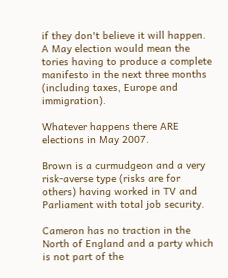if they don't believe it will happen.
A May election would mean the tories having to produce a complete manifesto in the next three months (including taxes, Europe and immigration).

Whatever happens there ARE elections in May 2007.

Brown is a curmudgeon and a very risk-averse type (risks are for others) having worked in TV and Parliament with total job security.

Cameron has no traction in the North of England and a party which is not part of the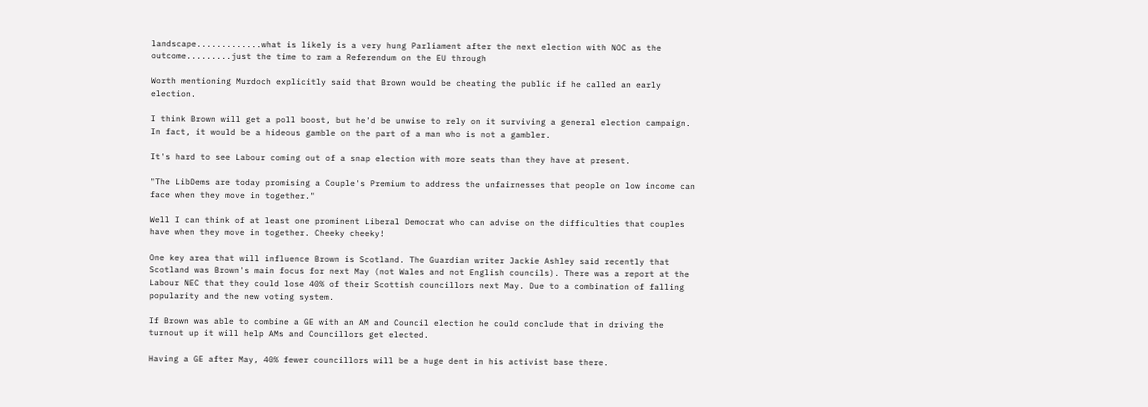landscape.............what is likely is a very hung Parliament after the next election with NOC as the outcome.........just the time to ram a Referendum on the EU through

Worth mentioning Murdoch explicitly said that Brown would be cheating the public if he called an early election.

I think Brown will get a poll boost, but he'd be unwise to rely on it surviving a general election campaign. In fact, it would be a hideous gamble on the part of a man who is not a gambler.

It's hard to see Labour coming out of a snap election with more seats than they have at present.

"The LibDems are today promising a Couple's Premium to address the unfairnesses that people on low income can face when they move in together."

Well I can think of at least one prominent Liberal Democrat who can advise on the difficulties that couples have when they move in together. Cheeky cheeky!

One key area that will influence Brown is Scotland. The Guardian writer Jackie Ashley said recently that Scotland was Brown's main focus for next May (not Wales and not English councils). There was a report at the Labour NEC that they could lose 40% of their Scottish councillors next May. Due to a combination of falling popularity and the new voting system.

If Brown was able to combine a GE with an AM and Council election he could conclude that in driving the turnout up it will help AMs and Councillors get elected.

Having a GE after May, 40% fewer councillors will be a huge dent in his activist base there.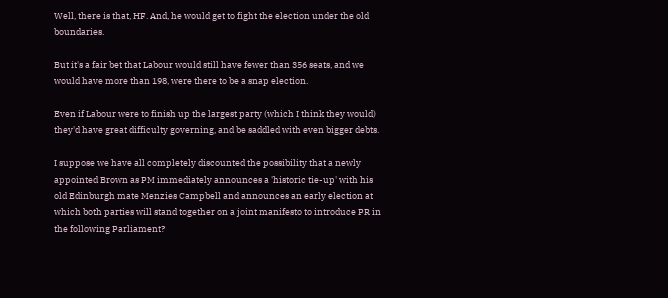Well, there is that, HF. And, he would get to fight the election under the old boundaries.

But it's a fair bet that Labour would still have fewer than 356 seats, and we would have more than 198, were there to be a snap election.

Even if Labour were to finish up the largest party (which I think they would) they'd have great difficulty governing, and be saddled with even bigger debts.

I suppose we have all completely discounted the possibility that a newly appointed Brown as PM immediately announces a 'historic tie-up' with his old Edinburgh mate Menzies Campbell and announces an early election at which both parties will stand together on a joint manifesto to introduce PR in the following Parliament?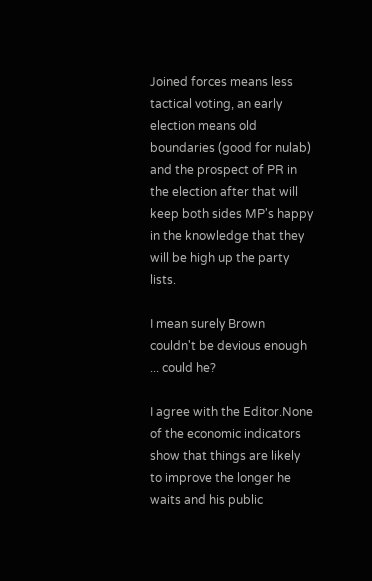Joined forces means less tactical voting, an early election means old boundaries (good for nulab) and the prospect of PR in the election after that will keep both sides MP's happy in the knowledge that they will be high up the party lists.

I mean surely Brown couldn't be devious enough ... could he?

I agree with the Editor.None of the economic indicators show that things are likely to improve the longer he waits and his public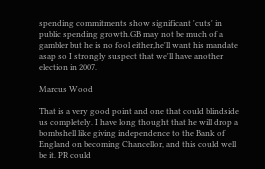spending commitments show significant 'cuts' in public spending growth.GB may not be much of a gambler but he is no fool either,he'll want his mandate asap so I strongly suspect that we'll have another election in 2007.

Marcus Wood

That is a very good point and one that could blindside us completely. I have long thought that he will drop a bombshell like giving independence to the Bank of England on becoming Chancellor, and this could well be it. PR could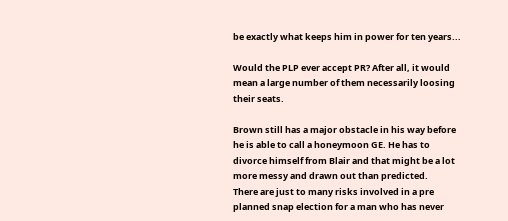be exactly what keeps him in power for ten years...

Would the PLP ever accept PR? After all, it would mean a large number of them necessarily loosing their seats.

Brown still has a major obstacle in his way before he is able to call a honeymoon GE. He has to divorce himself from Blair and that might be a lot more messy and drawn out than predicted.
There are just to many risks involved in a pre planned snap election for a man who has never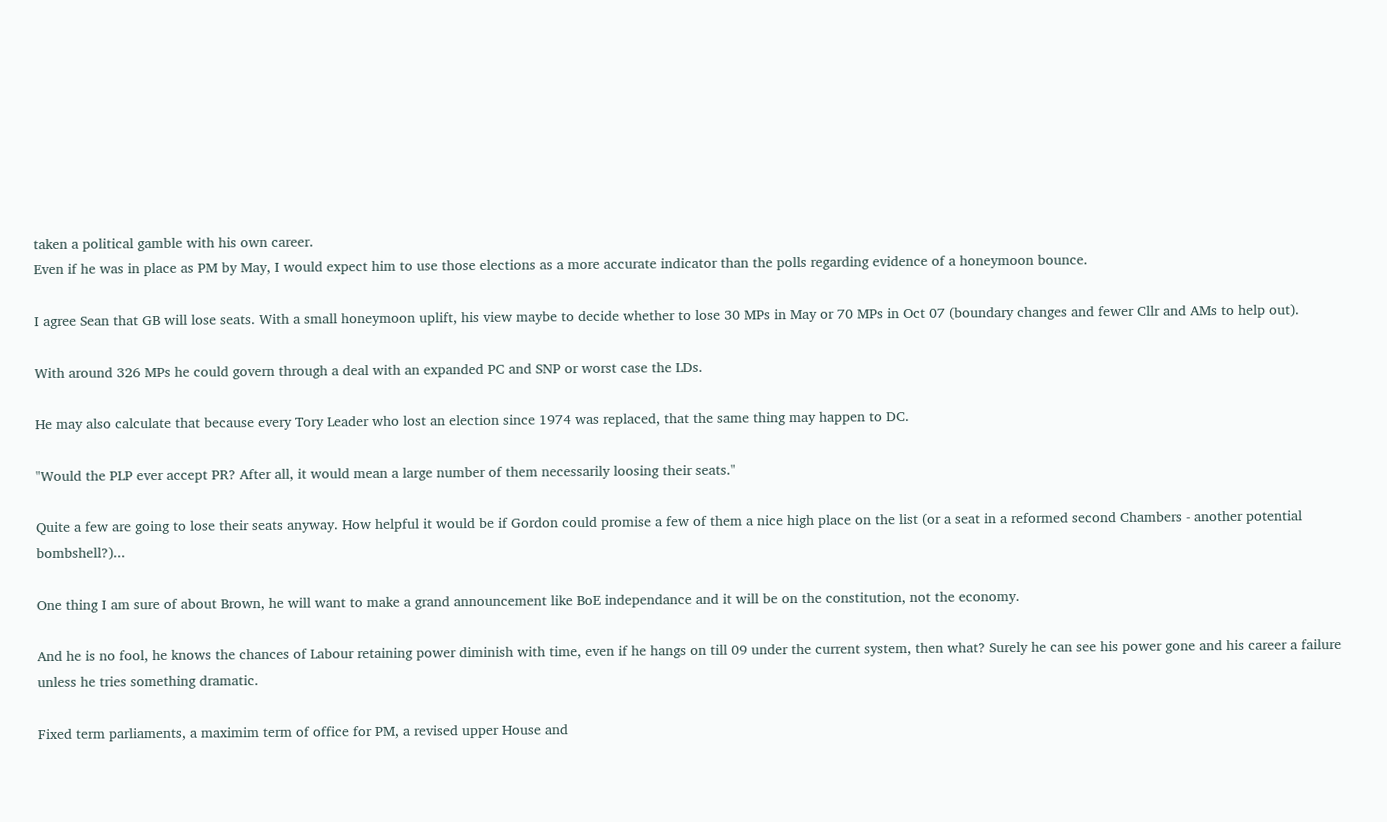taken a political gamble with his own career.
Even if he was in place as PM by May, I would expect him to use those elections as a more accurate indicator than the polls regarding evidence of a honeymoon bounce.

I agree Sean that GB will lose seats. With a small honeymoon uplift, his view maybe to decide whether to lose 30 MPs in May or 70 MPs in Oct 07 (boundary changes and fewer Cllr and AMs to help out).

With around 326 MPs he could govern through a deal with an expanded PC and SNP or worst case the LDs.

He may also calculate that because every Tory Leader who lost an election since 1974 was replaced, that the same thing may happen to DC.

"Would the PLP ever accept PR? After all, it would mean a large number of them necessarily loosing their seats."

Quite a few are going to lose their seats anyway. How helpful it would be if Gordon could promise a few of them a nice high place on the list (or a seat in a reformed second Chambers - another potential bombshell?)...

One thing I am sure of about Brown, he will want to make a grand announcement like BoE independance and it will be on the constitution, not the economy.

And he is no fool, he knows the chances of Labour retaining power diminish with time, even if he hangs on till 09 under the current system, then what? Surely he can see his power gone and his career a failure unless he tries something dramatic.

Fixed term parliaments, a maximim term of office for PM, a revised upper House and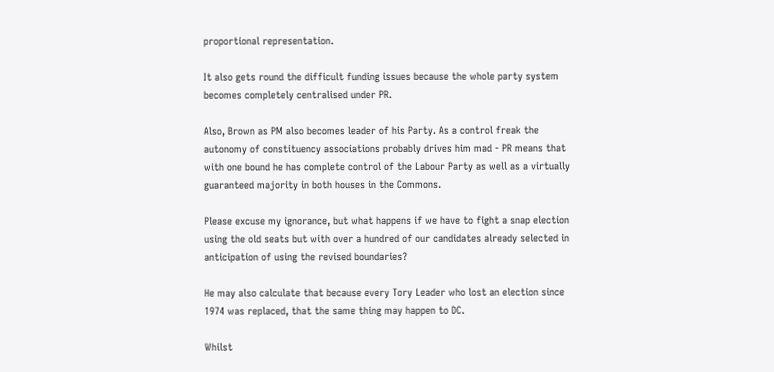proportional representation.

It also gets round the difficult funding issues because the whole party system becomes completely centralised under PR.

Also, Brown as PM also becomes leader of his Party. As a control freak the autonomy of constituency associations probably drives him mad - PR means that with one bound he has complete control of the Labour Party as well as a virtually guaranteed majority in both houses in the Commons.

Please excuse my ignorance, but what happens if we have to fight a snap election using the old seats but with over a hundred of our candidates already selected in anticipation of using the revised boundaries?

He may also calculate that because every Tory Leader who lost an election since 1974 was replaced, that the same thing may happen to DC.

Whilst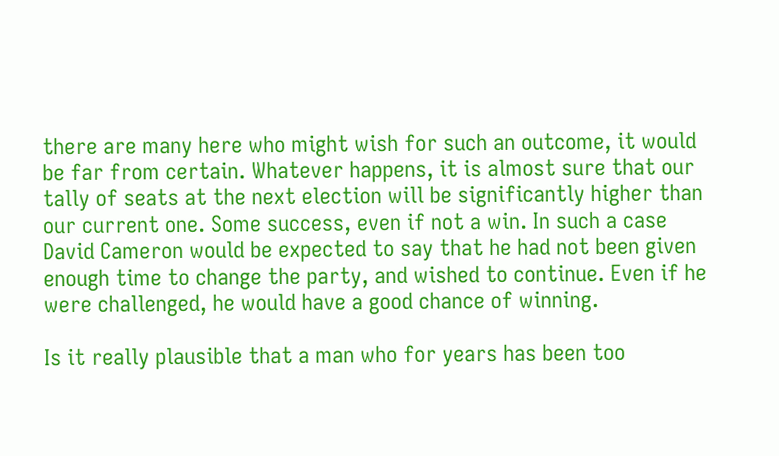there are many here who might wish for such an outcome, it would be far from certain. Whatever happens, it is almost sure that our tally of seats at the next election will be significantly higher than our current one. Some success, even if not a win. In such a case David Cameron would be expected to say that he had not been given enough time to change the party, and wished to continue. Even if he were challenged, he would have a good chance of winning.

Is it really plausible that a man who for years has been too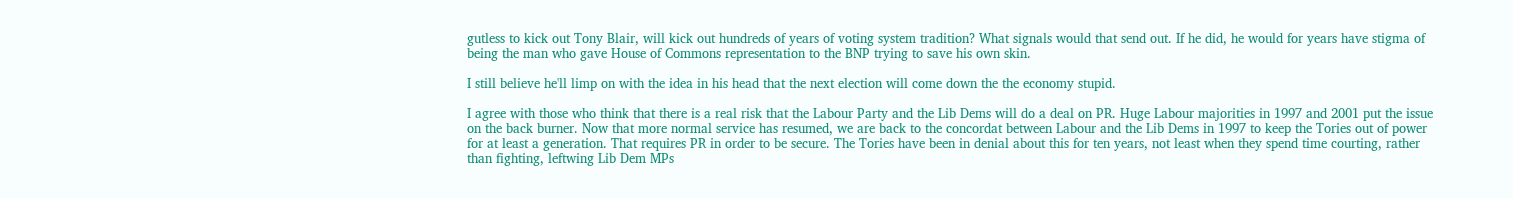gutless to kick out Tony Blair, will kick out hundreds of years of voting system tradition? What signals would that send out. If he did, he would for years have stigma of being the man who gave House of Commons representation to the BNP trying to save his own skin.

I still believe he'll limp on with the idea in his head that the next election will come down the the economy stupid.

I agree with those who think that there is a real risk that the Labour Party and the Lib Dems will do a deal on PR. Huge Labour majorities in 1997 and 2001 put the issue on the back burner. Now that more normal service has resumed, we are back to the concordat between Labour and the Lib Dems in 1997 to keep the Tories out of power for at least a generation. That requires PR in order to be secure. The Tories have been in denial about this for ten years, not least when they spend time courting, rather than fighting, leftwing Lib Dem MPs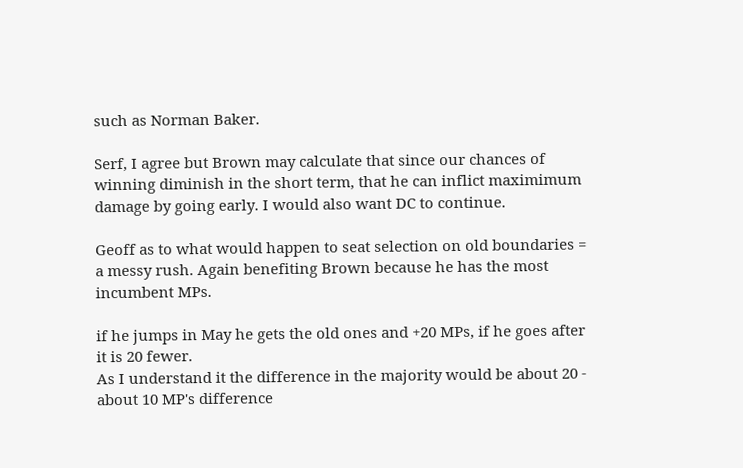such as Norman Baker.

Serf, I agree but Brown may calculate that since our chances of winning diminish in the short term, that he can inflict maximimum damage by going early. I would also want DC to continue.

Geoff as to what would happen to seat selection on old boundaries = a messy rush. Again benefiting Brown because he has the most incumbent MPs.

if he jumps in May he gets the old ones and +20 MPs, if he goes after it is 20 fewer.
As I understand it the difference in the majority would be about 20 - about 10 MP's difference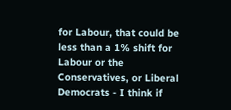for Labour, that could be less than a 1% shift for Labour or the Conservatives, or Liberal Democrats - I think if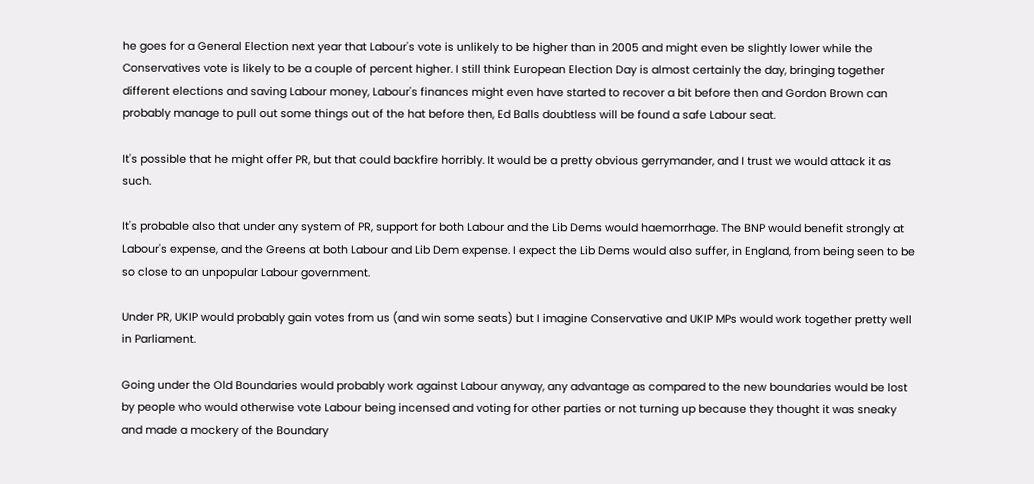he goes for a General Election next year that Labour's vote is unlikely to be higher than in 2005 and might even be slightly lower while the Conservatives vote is likely to be a couple of percent higher. I still think European Election Day is almost certainly the day, bringing together different elections and saving Labour money, Labour's finances might even have started to recover a bit before then and Gordon Brown can probably manage to pull out some things out of the hat before then, Ed Balls doubtless will be found a safe Labour seat.

It's possible that he might offer PR, but that could backfire horribly. It would be a pretty obvious gerrymander, and I trust we would attack it as such.

It's probable also that under any system of PR, support for both Labour and the Lib Dems would haemorrhage. The BNP would benefit strongly at Labour's expense, and the Greens at both Labour and Lib Dem expense. I expect the Lib Dems would also suffer, in England, from being seen to be so close to an unpopular Labour government.

Under PR, UKIP would probably gain votes from us (and win some seats) but I imagine Conservative and UKIP MPs would work together pretty well in Parliament.

Going under the Old Boundaries would probably work against Labour anyway, any advantage as compared to the new boundaries would be lost by people who would otherwise vote Labour being incensed and voting for other parties or not turning up because they thought it was sneaky and made a mockery of the Boundary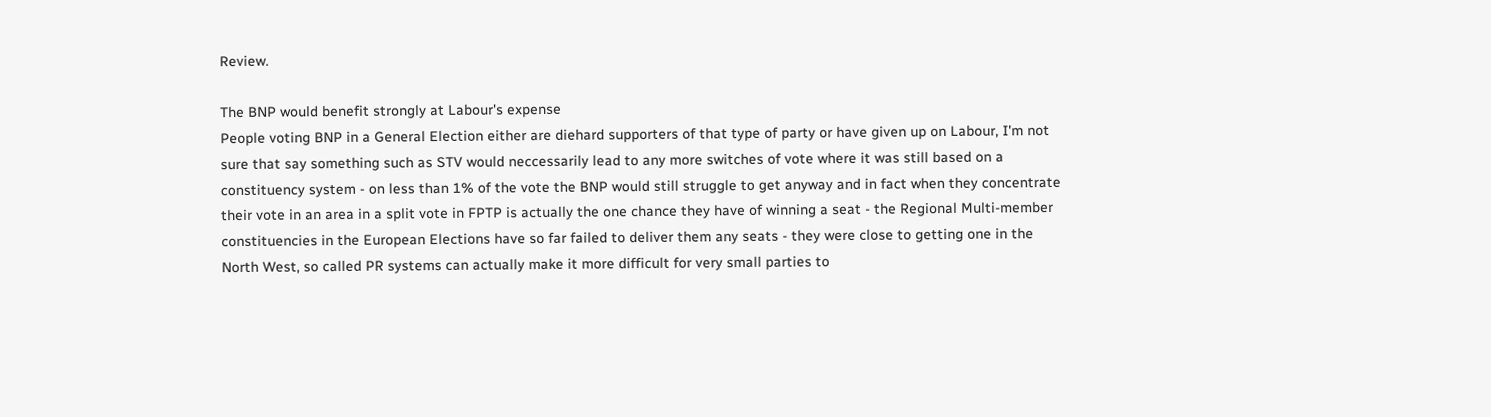Review.

The BNP would benefit strongly at Labour's expense
People voting BNP in a General Election either are diehard supporters of that type of party or have given up on Labour, I'm not sure that say something such as STV would neccessarily lead to any more switches of vote where it was still based on a constituency system - on less than 1% of the vote the BNP would still struggle to get anyway and in fact when they concentrate their vote in an area in a split vote in FPTP is actually the one chance they have of winning a seat - the Regional Multi-member constituencies in the European Elections have so far failed to deliver them any seats - they were close to getting one in the North West, so called PR systems can actually make it more difficult for very small parties to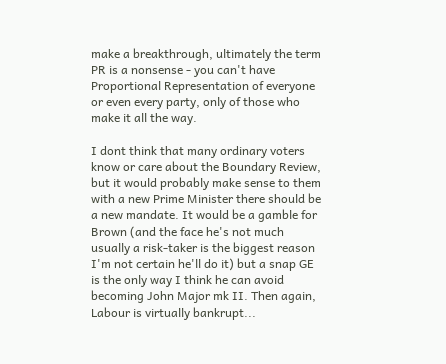make a breakthrough, ultimately the term PR is a nonsense - you can't have Proportional Representation of everyone or even every party, only of those who make it all the way.

I dont think that many ordinary voters know or care about the Boundary Review, but it would probably make sense to them with a new Prime Minister there should be a new mandate. It would be a gamble for Brown (and the face he's not much usually a risk-taker is the biggest reason I'm not certain he'll do it) but a snap GE is the only way I think he can avoid becoming John Major mk II. Then again, Labour is virtually bankrupt...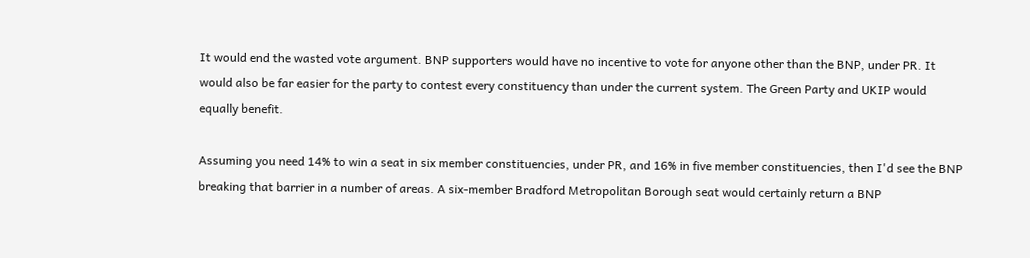It would end the wasted vote argument. BNP supporters would have no incentive to vote for anyone other than the BNP, under PR. It would also be far easier for the party to contest every constituency than under the current system. The Green Party and UKIP would equally benefit.

Assuming you need 14% to win a seat in six member constituencies, under PR, and 16% in five member constituencies, then I'd see the BNP breaking that barrier in a number of areas. A six-member Bradford Metropolitan Borough seat would certainly return a BNP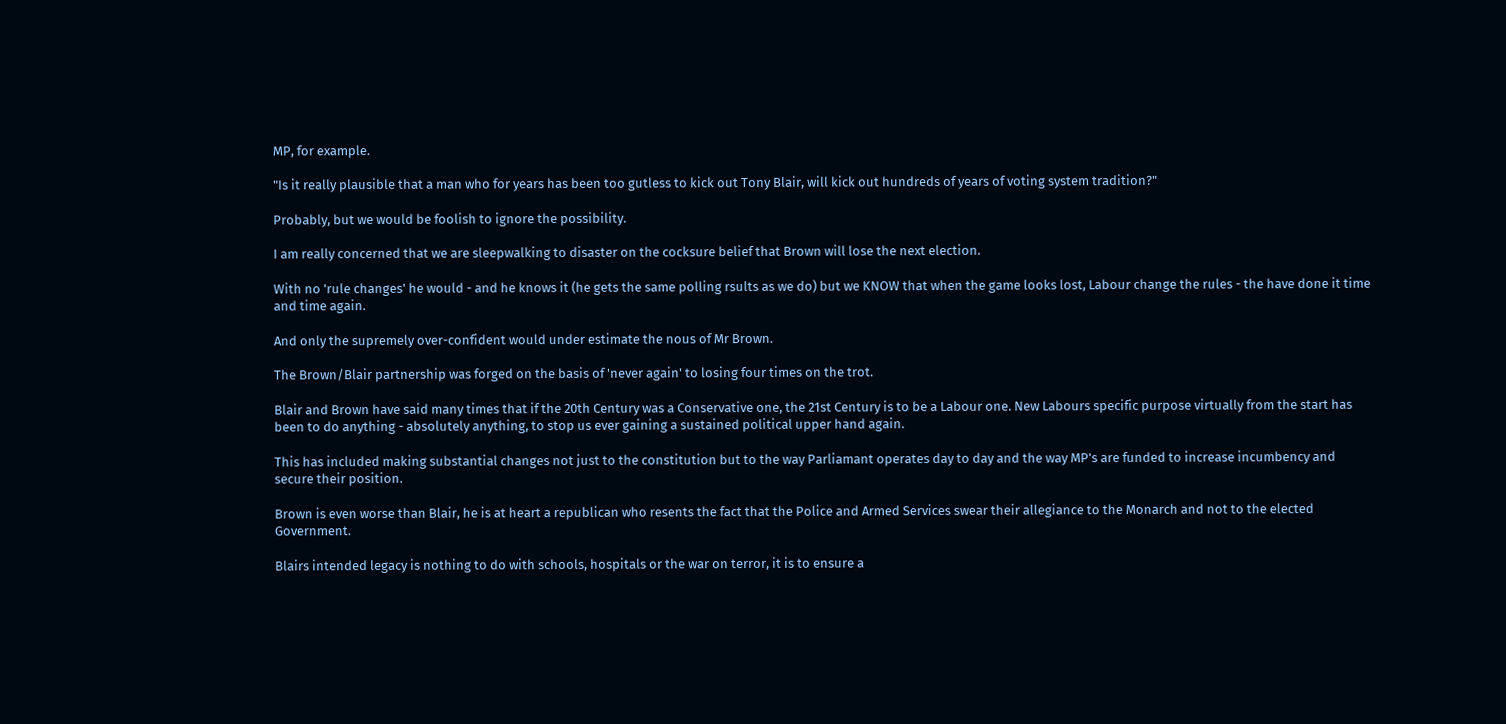MP, for example.

"Is it really plausible that a man who for years has been too gutless to kick out Tony Blair, will kick out hundreds of years of voting system tradition?"

Probably, but we would be foolish to ignore the possibility.

I am really concerned that we are sleepwalking to disaster on the cocksure belief that Brown will lose the next election.

With no 'rule changes' he would - and he knows it (he gets the same polling rsults as we do) but we KNOW that when the game looks lost, Labour change the rules - the have done it time and time again.

And only the supremely over-confident would under estimate the nous of Mr Brown.

The Brown/Blair partnership was forged on the basis of 'never again' to losing four times on the trot.

Blair and Brown have said many times that if the 20th Century was a Conservative one, the 21st Century is to be a Labour one. New Labours specific purpose virtually from the start has been to do anything - absolutely anything, to stop us ever gaining a sustained political upper hand again.

This has included making substantial changes not just to the constitution but to the way Parliamant operates day to day and the way MP's are funded to increase incumbency and secure their position.

Brown is even worse than Blair, he is at heart a republican who resents the fact that the Police and Armed Services swear their allegiance to the Monarch and not to the elected Government.

Blairs intended legacy is nothing to do with schools, hospitals or the war on terror, it is to ensure a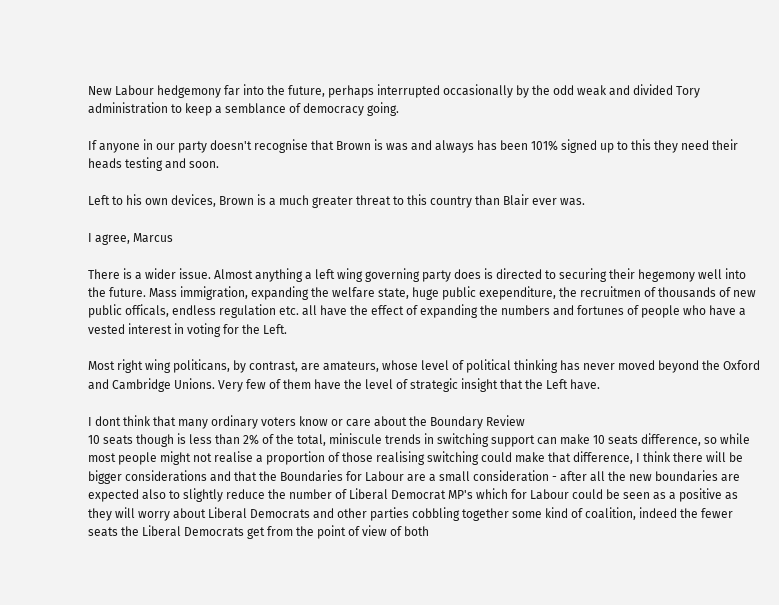New Labour hedgemony far into the future, perhaps interrupted occasionally by the odd weak and divided Tory administration to keep a semblance of democracy going.

If anyone in our party doesn't recognise that Brown is was and always has been 101% signed up to this they need their heads testing and soon.

Left to his own devices, Brown is a much greater threat to this country than Blair ever was.

I agree, Marcus

There is a wider issue. Almost anything a left wing governing party does is directed to securing their hegemony well into the future. Mass immigration, expanding the welfare state, huge public exependiture, the recruitmen of thousands of new public officals, endless regulation etc. all have the effect of expanding the numbers and fortunes of people who have a vested interest in voting for the Left.

Most right wing politicans, by contrast, are amateurs, whose level of political thinking has never moved beyond the Oxford and Cambridge Unions. Very few of them have the level of strategic insight that the Left have.

I dont think that many ordinary voters know or care about the Boundary Review
10 seats though is less than 2% of the total, miniscule trends in switching support can make 10 seats difference, so while most people might not realise a proportion of those realising switching could make that difference, I think there will be bigger considerations and that the Boundaries for Labour are a small consideration - after all the new boundaries are expected also to slightly reduce the number of Liberal Democrat MP's which for Labour could be seen as a positive as they will worry about Liberal Democrats and other parties cobbling together some kind of coalition, indeed the fewer seats the Liberal Democrats get from the point of view of both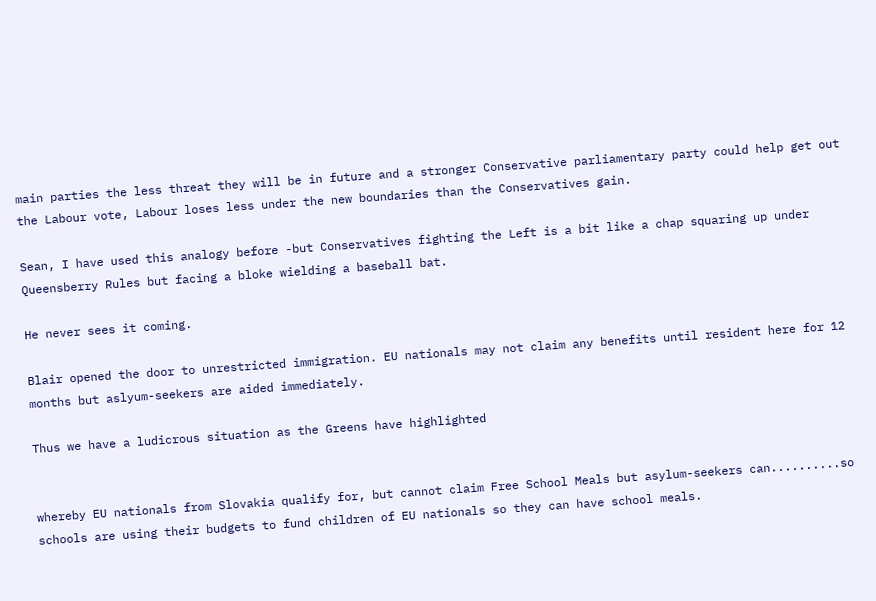main parties the less threat they will be in future and a stronger Conservative parliamentary party could help get out the Labour vote, Labour loses less under the new boundaries than the Conservatives gain.

Sean, I have used this analogy before -but Conservatives fighting the Left is a bit like a chap squaring up under Queensberry Rules but facing a bloke wielding a baseball bat.

He never sees it coming.

Blair opened the door to unrestricted immigration. EU nationals may not claim any benefits until resident here for 12 months but aslyum-seekers are aided immediately.

Thus we have a ludicrous situation as the Greens have highlighted


whereby EU nationals from Slovakia qualify for, but cannot claim Free School Meals but asylum-seekers can..........so schools are using their budgets to fund children of EU nationals so they can have school meals.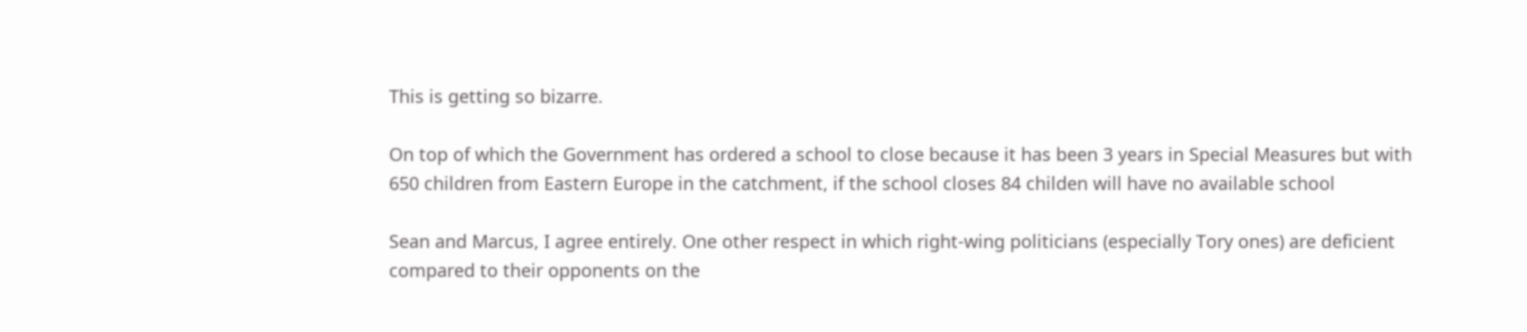This is getting so bizarre.

On top of which the Government has ordered a school to close because it has been 3 years in Special Measures but with 650 children from Eastern Europe in the catchment, if the school closes 84 childen will have no available school

Sean and Marcus, I agree entirely. One other respect in which right-wing politicians (especially Tory ones) are deficient compared to their opponents on the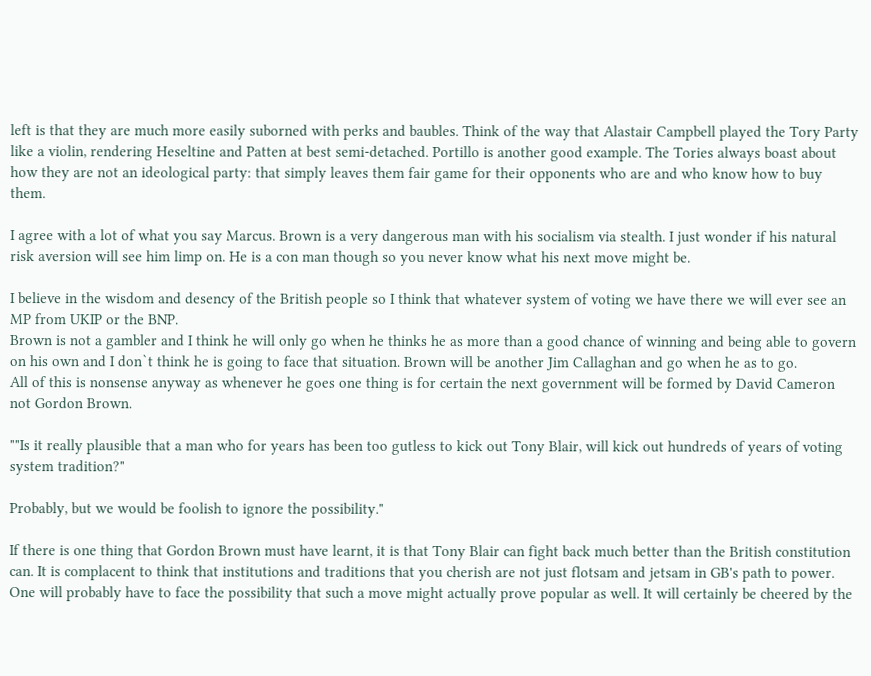left is that they are much more easily suborned with perks and baubles. Think of the way that Alastair Campbell played the Tory Party like a violin, rendering Heseltine and Patten at best semi-detached. Portillo is another good example. The Tories always boast about how they are not an ideological party: that simply leaves them fair game for their opponents who are and who know how to buy them.

I agree with a lot of what you say Marcus. Brown is a very dangerous man with his socialism via stealth. I just wonder if his natural risk aversion will see him limp on. He is a con man though so you never know what his next move might be.

I believe in the wisdom and desency of the British people so I think that whatever system of voting we have there we will ever see an MP from UKIP or the BNP.
Brown is not a gambler and I think he will only go when he thinks he as more than a good chance of winning and being able to govern on his own and I don`t think he is going to face that situation. Brown will be another Jim Callaghan and go when he as to go.
All of this is nonsense anyway as whenever he goes one thing is for certain the next government will be formed by David Cameron not Gordon Brown.

""Is it really plausible that a man who for years has been too gutless to kick out Tony Blair, will kick out hundreds of years of voting system tradition?"

Probably, but we would be foolish to ignore the possibility."

If there is one thing that Gordon Brown must have learnt, it is that Tony Blair can fight back much better than the British constitution can. It is complacent to think that institutions and traditions that you cherish are not just flotsam and jetsam in GB's path to power. One will probably have to face the possibility that such a move might actually prove popular as well. It will certainly be cheered by the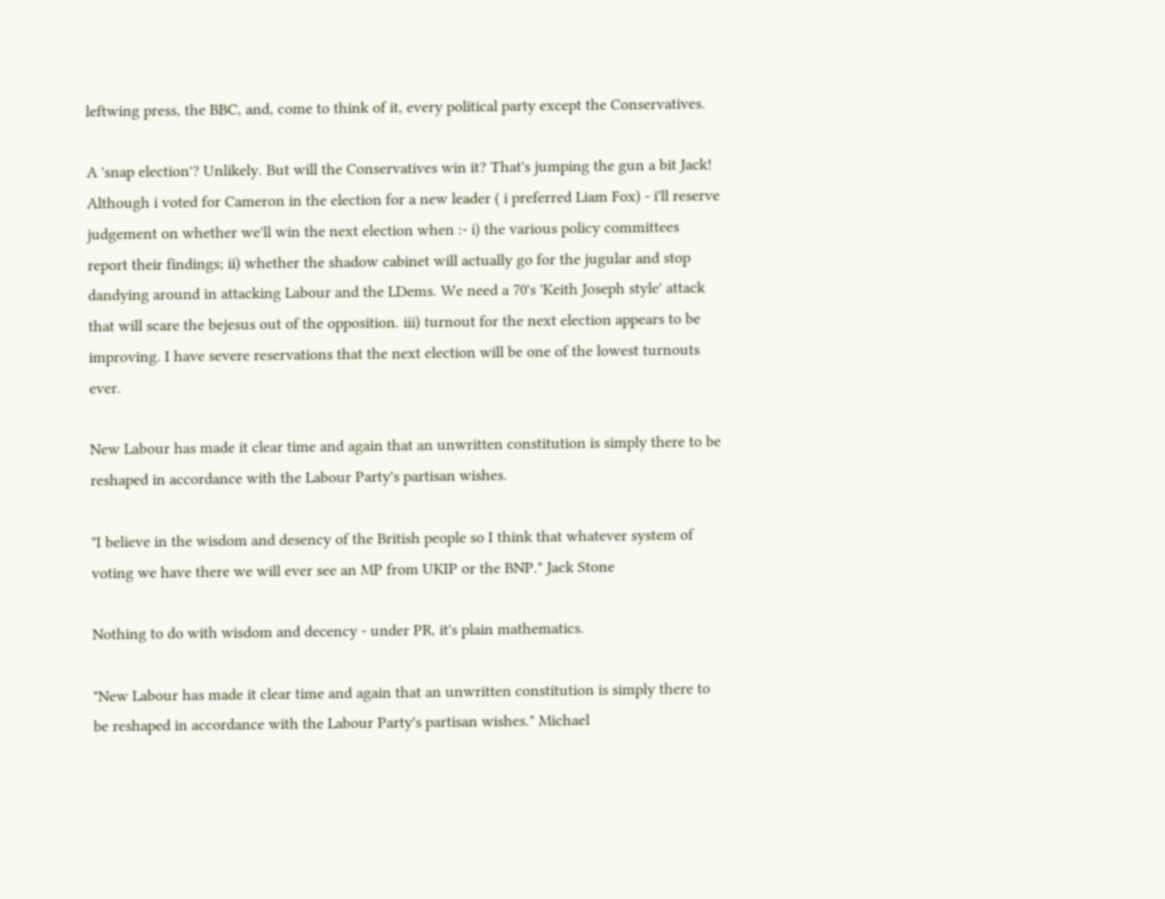leftwing press, the BBC, and, come to think of it, every political party except the Conservatives.

A 'snap election'? Unlikely. But will the Conservatives win it? That's jumping the gun a bit Jack! Although i voted for Cameron in the election for a new leader ( i preferred Liam Fox) - i'll reserve judgement on whether we'll win the next election when :- i) the various policy committees report their findings; ii) whether the shadow cabinet will actually go for the jugular and stop dandying around in attacking Labour and the LDems. We need a 70's 'Keith Joseph style' attack that will scare the bejesus out of the opposition. iii) turnout for the next election appears to be improving. I have severe reservations that the next election will be one of the lowest turnouts ever.

New Labour has made it clear time and again that an unwritten constitution is simply there to be reshaped in accordance with the Labour Party's partisan wishes.

"I believe in the wisdom and desency of the British people so I think that whatever system of voting we have there we will ever see an MP from UKIP or the BNP." Jack Stone

Nothing to do with wisdom and decency - under PR, it's plain mathematics.

"New Labour has made it clear time and again that an unwritten constitution is simply there to be reshaped in accordance with the Labour Party's partisan wishes." Michael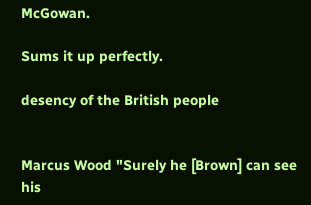McGowan.

Sums it up perfectly.

desency of the British people


Marcus Wood "Surely he [Brown] can see his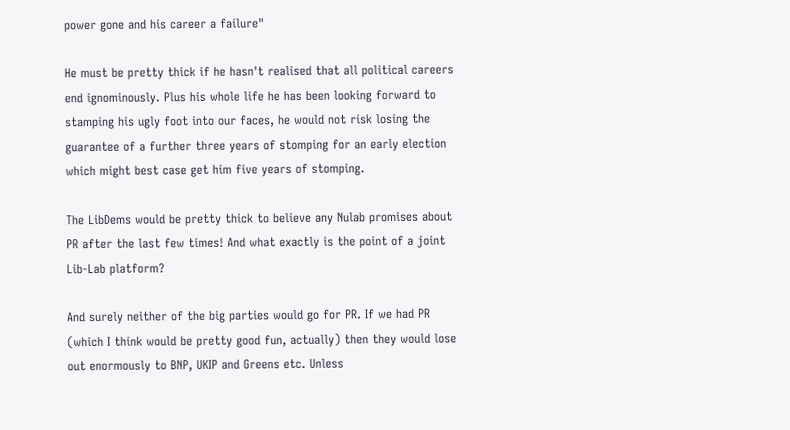power gone and his career a failure"

He must be pretty thick if he hasn't realised that all political careers end ignominously. Plus his whole life he has been looking forward to stamping his ugly foot into our faces, he would not risk losing the guarantee of a further three years of stomping for an early election which might best case get him five years of stomping.

The LibDems would be pretty thick to believe any Nulab promises about PR after the last few times! And what exactly is the point of a joint Lib-Lab platform?

And surely neither of the big parties would go for PR. If we had PR (which I think would be pretty good fun, actually) then they would lose out enormously to BNP, UKIP and Greens etc. Unless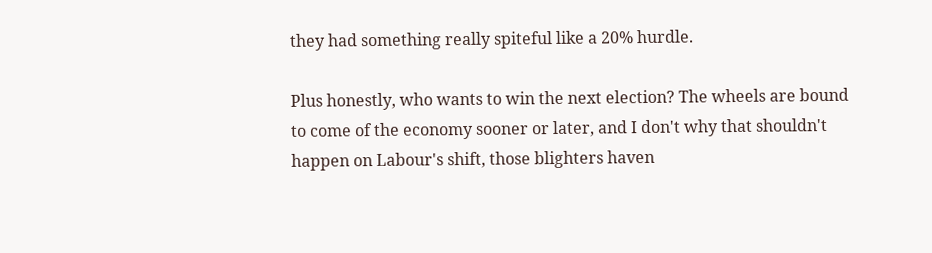they had something really spiteful like a 20% hurdle.

Plus honestly, who wants to win the next election? The wheels are bound to come of the economy sooner or later, and I don't why that shouldn't happen on Labour's shift, those blighters haven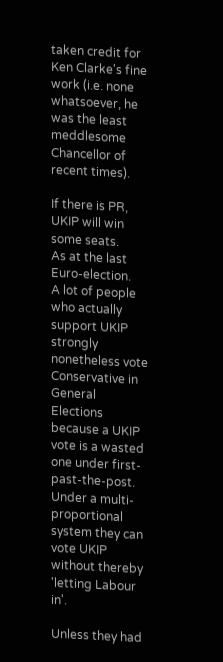taken credit for Ken Clarke's fine work (i.e. none whatsoever, he was the least meddlesome Chancellor of recent times).

If there is PR, UKIP will win some seats.
As at the last Euro-election.
A lot of people who actually support UKIP strongly nonetheless vote Conservative in General Elections because a UKIP vote is a wasted one under first-past-the-post.
Under a multi-proportional system they can vote UKIP without thereby 'letting Labour in'.

Unless they had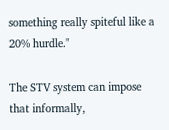something really spiteful like a 20% hurdle."

The STV system can impose that informally,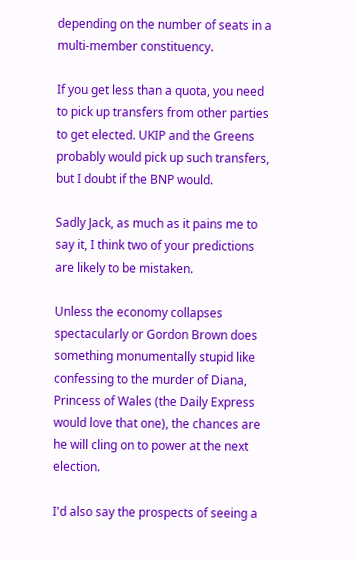depending on the number of seats in a multi-member constituency.

If you get less than a quota, you need to pick up transfers from other parties to get elected. UKIP and the Greens probably would pick up such transfers, but I doubt if the BNP would.

Sadly Jack, as much as it pains me to say it, I think two of your predictions are likely to be mistaken.

Unless the economy collapses spectacularly or Gordon Brown does something monumentally stupid like confessing to the murder of Diana, Princess of Wales (the Daily Express would love that one), the chances are he will cling on to power at the next election.

I'd also say the prospects of seeing a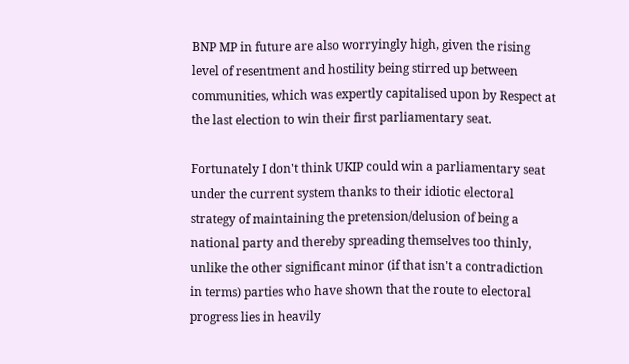BNP MP in future are also worryingly high, given the rising level of resentment and hostility being stirred up between communities, which was expertly capitalised upon by Respect at the last election to win their first parliamentary seat.

Fortunately I don't think UKIP could win a parliamentary seat under the current system thanks to their idiotic electoral strategy of maintaining the pretension/delusion of being a national party and thereby spreading themselves too thinly, unlike the other significant minor (if that isn't a contradiction in terms) parties who have shown that the route to electoral progress lies in heavily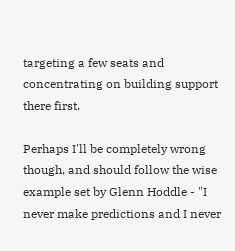targeting a few seats and concentrating on building support there first.

Perhaps I'll be completely wrong though, and should follow the wise example set by Glenn Hoddle - "I never make predictions and I never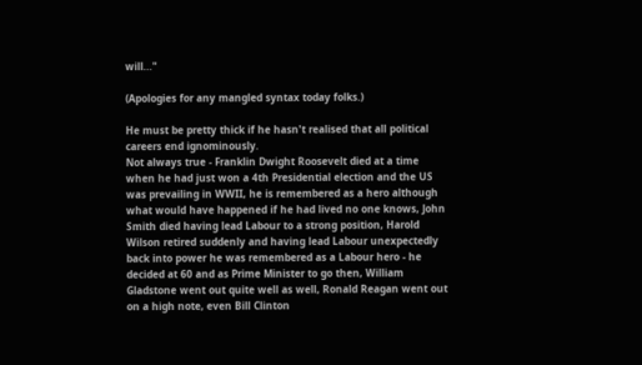will..."

(Apologies for any mangled syntax today folks.)

He must be pretty thick if he hasn't realised that all political careers end ignominously.
Not always true - Franklin Dwight Roosevelt died at a time when he had just won a 4th Presidential election and the US was prevailing in WWII, he is remembered as a hero although what would have happened if he had lived no one knows, John Smith died having lead Labour to a strong position, Harold Wilson retired suddenly and having lead Labour unexpectedly back into power he was remembered as a Labour hero - he decided at 60 and as Prime Minister to go then, William Gladstone went out quite well as well, Ronald Reagan went out on a high note, even Bill Clinton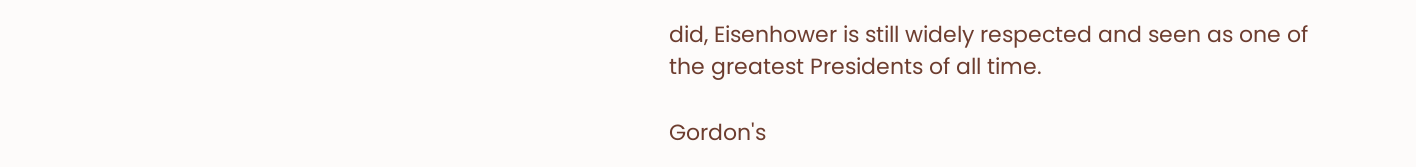did, Eisenhower is still widely respected and seen as one of the greatest Presidents of all time.

Gordon's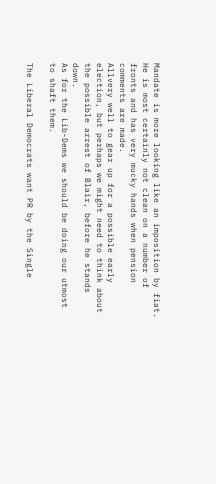Mandate is more looking like an imposition by fiat.
He is most certainly not clean on a number of fronts and has very mucky hands when pension comments are made.
Allvery well to gear up for a possible early election, but perhaps we might need to think about the possible arrest of Blair, before he stands down.
As for the Lib-Dems we should be doing our utmost to shaft them.

The Liberal Democrats want PR by the Single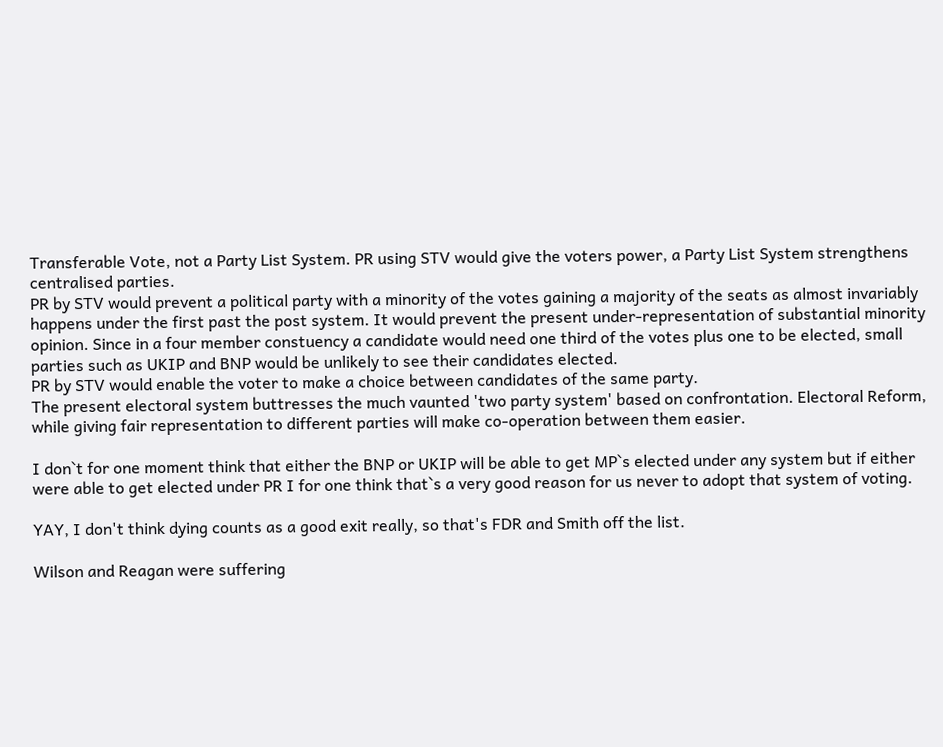Transferable Vote, not a Party List System. PR using STV would give the voters power, a Party List System strengthens centralised parties.
PR by STV would prevent a political party with a minority of the votes gaining a majority of the seats as almost invariably happens under the first past the post system. It would prevent the present under-representation of substantial minority opinion. Since in a four member constuency a candidate would need one third of the votes plus one to be elected, small parties such as UKIP and BNP would be unlikely to see their candidates elected.
PR by STV would enable the voter to make a choice between candidates of the same party.
The present electoral system buttresses the much vaunted 'two party system' based on confrontation. Electoral Reform, while giving fair representation to different parties will make co-operation between them easier.

I don`t for one moment think that either the BNP or UKIP will be able to get MP`s elected under any system but if either were able to get elected under PR I for one think that`s a very good reason for us never to adopt that system of voting.

YAY, I don't think dying counts as a good exit really, so that's FDR and Smith off the list.

Wilson and Reagan were suffering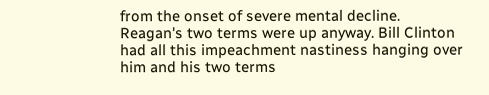from the onset of severe mental decline. Reagan's two terms were up anyway. Bill Clinton had all this impeachment nastiness hanging over him and his two terms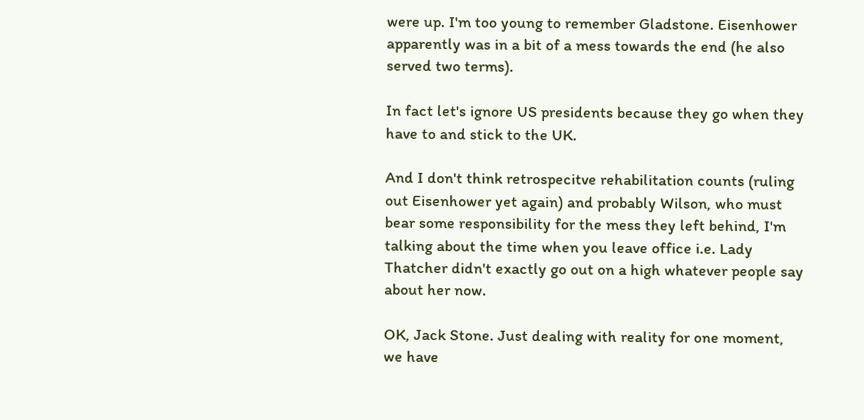were up. I'm too young to remember Gladstone. Eisenhower apparently was in a bit of a mess towards the end (he also served two terms).

In fact let's ignore US presidents because they go when they have to and stick to the UK.

And I don't think retrospecitve rehabilitation counts (ruling out Eisenhower yet again) and probably Wilson, who must bear some responsibility for the mess they left behind, I'm talking about the time when you leave office i.e. Lady Thatcher didn't exactly go out on a high whatever people say about her now.

OK, Jack Stone. Just dealing with reality for one moment, we have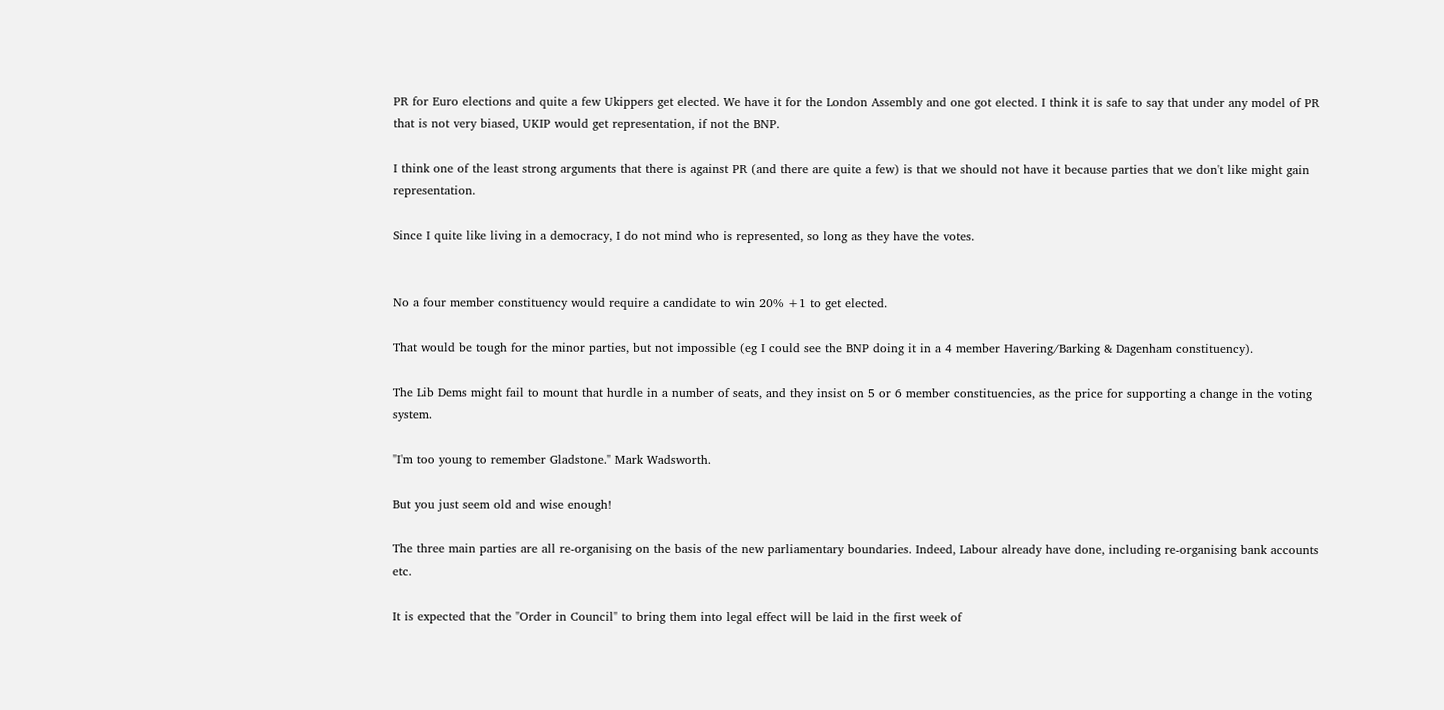PR for Euro elections and quite a few Ukippers get elected. We have it for the London Assembly and one got elected. I think it is safe to say that under any model of PR that is not very biased, UKIP would get representation, if not the BNP.

I think one of the least strong arguments that there is against PR (and there are quite a few) is that we should not have it because parties that we don't like might gain representation.

Since I quite like living in a democracy, I do not mind who is represented, so long as they have the votes.


No a four member constituency would require a candidate to win 20% +1 to get elected.

That would be tough for the minor parties, but not impossible (eg I could see the BNP doing it in a 4 member Havering/Barking & Dagenham constituency).

The Lib Dems might fail to mount that hurdle in a number of seats, and they insist on 5 or 6 member constituencies, as the price for supporting a change in the voting system.

"I'm too young to remember Gladstone." Mark Wadsworth.

But you just seem old and wise enough!

The three main parties are all re-organising on the basis of the new parliamentary boundaries. Indeed, Labour already have done, including re-organising bank accounts etc.

It is expected that the "Order in Council" to bring them into legal effect will be laid in the first week of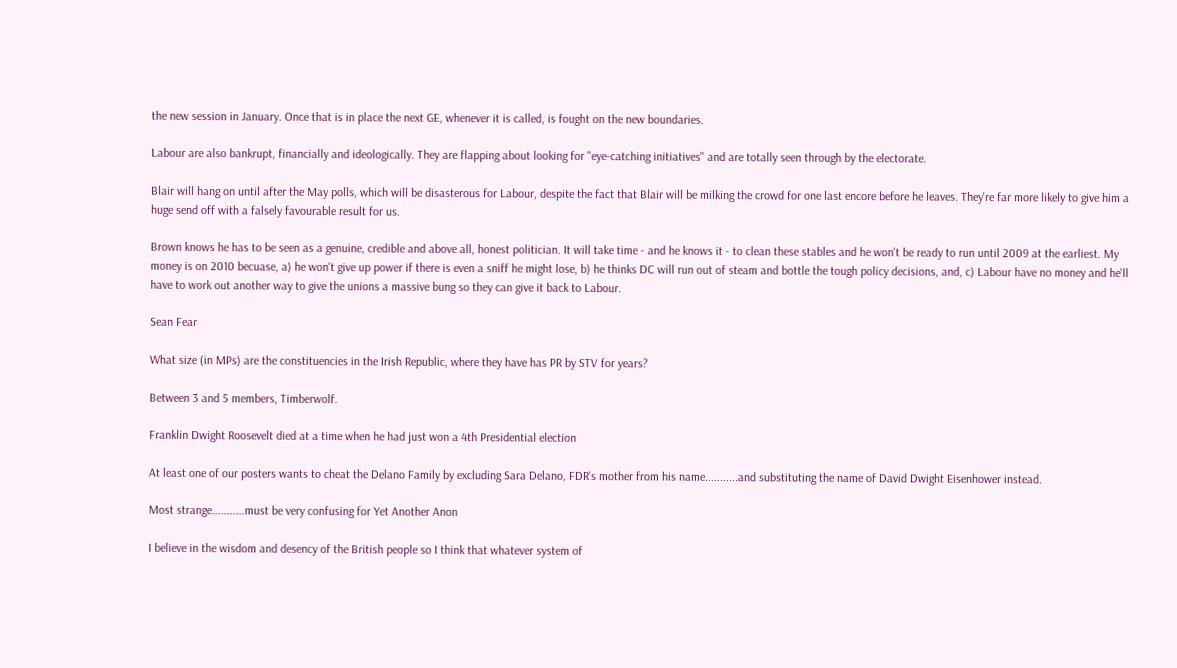the new session in January. Once that is in place the next GE, whenever it is called, is fought on the new boundaries.

Labour are also bankrupt, financially and ideologically. They are flapping about looking for "eye-catching initiatives" and are totally seen through by the electorate.

Blair will hang on until after the May polls, which will be disasterous for Labour, despite the fact that Blair will be milking the crowd for one last encore before he leaves. They're far more likely to give him a huge send off with a falsely favourable result for us.

Brown knows he has to be seen as a genuine, credible and above all, honest politician. It will take time - and he knows it - to clean these stables and he won't be ready to run until 2009 at the earliest. My money is on 2010 becuase, a) he won't give up power if there is even a sniff he might lose, b) he thinks DC will run out of steam and bottle the tough policy decisions, and, c) Labour have no money and he'll have to work out another way to give the unions a massive bung so they can give it back to Labour.

Sean Fear

What size (in MPs) are the constituencies in the Irish Republic, where they have has PR by STV for years?

Between 3 and 5 members, Timberwolf.

Franklin Dwight Roosevelt died at a time when he had just won a 4th Presidential election

At least one of our posters wants to cheat the Delano Family by excluding Sara Delano, FDR's mother from his name...........and substituting the name of David Dwight Eisenhower instead.

Most strange...........must be very confusing for Yet Another Anon

I believe in the wisdom and desency of the British people so I think that whatever system of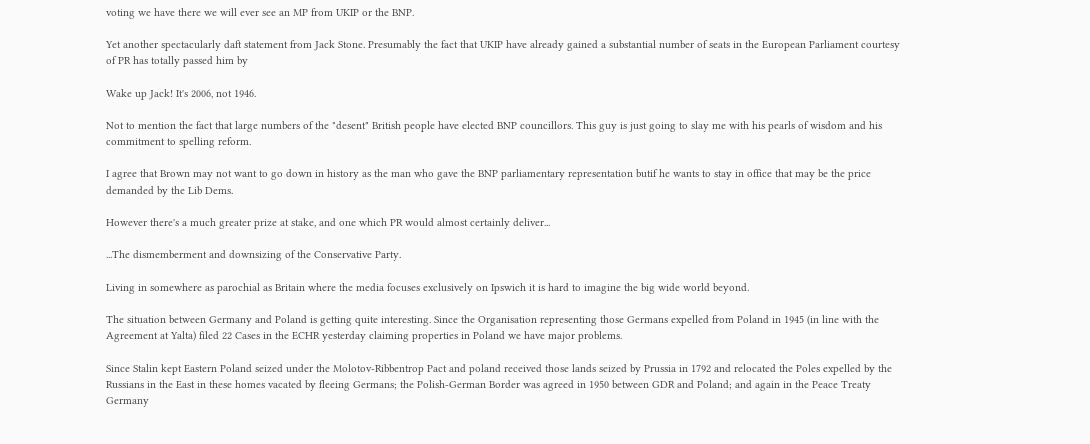voting we have there we will ever see an MP from UKIP or the BNP.

Yet another spectacularly daft statement from Jack Stone. Presumably the fact that UKIP have already gained a substantial number of seats in the European Parliament courtesy of PR has totally passed him by

Wake up Jack! It's 2006, not 1946.

Not to mention the fact that large numbers of the "desent" British people have elected BNP councillors. This guy is just going to slay me with his pearls of wisdom and his commitment to spelling reform.

I agree that Brown may not want to go down in history as the man who gave the BNP parliamentary representation butif he wants to stay in office that may be the price demanded by the Lib Dems.

However there's a much greater prize at stake, and one which PR would almost certainly deliver...

...The dismemberment and downsizing of the Conservative Party.

Living in somewhere as parochial as Britain where the media focuses exclusively on Ipswich it is hard to imagine the big wide world beyond.

The situation between Germany and Poland is getting quite interesting. Since the Organisation representing those Germans expelled from Poland in 1945 (in line with the Agreement at Yalta) filed 22 Cases in the ECHR yesterday claiming properties in Poland we have major problems.

Since Stalin kept Eastern Poland seized under the Molotov-Ribbentrop Pact and poland received those lands seized by Prussia in 1792 and relocated the Poles expelled by the Russians in the East in these homes vacated by fleeing Germans; the Polish-German Border was agreed in 1950 between GDR and Poland; and again in the Peace Treaty Germany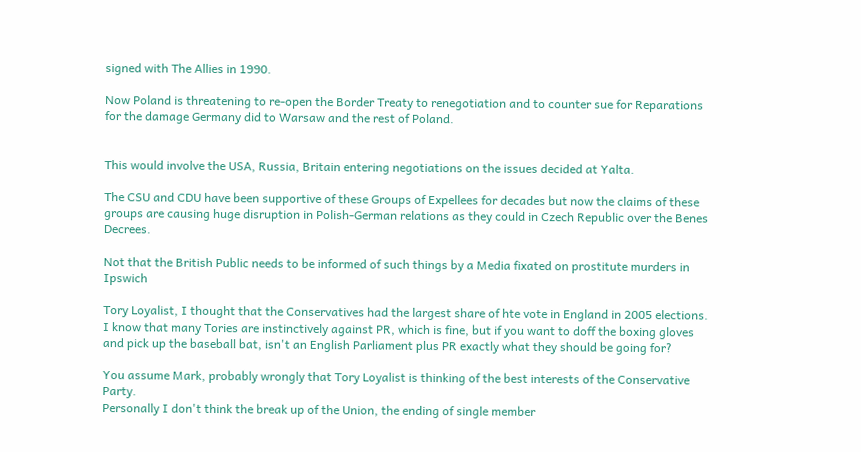signed with The Allies in 1990.

Now Poland is threatening to re-open the Border Treaty to renegotiation and to counter sue for Reparations for the damage Germany did to Warsaw and the rest of Poland.


This would involve the USA, Russia, Britain entering negotiations on the issues decided at Yalta.

The CSU and CDU have been supportive of these Groups of Expellees for decades but now the claims of these groups are causing huge disruption in Polish-German relations as they could in Czech Republic over the Benes Decrees.

Not that the British Public needs to be informed of such things by a Media fixated on prostitute murders in Ipswich

Tory Loyalist, I thought that the Conservatives had the largest share of hte vote in England in 2005 elections. I know that many Tories are instinctively against PR, which is fine, but if you want to doff the boxing gloves and pick up the baseball bat, isn't an English Parliament plus PR exactly what they should be going for?

You assume Mark, probably wrongly that Tory Loyalist is thinking of the best interests of the Conservative Party.
Personally I don't think the break up of the Union, the ending of single member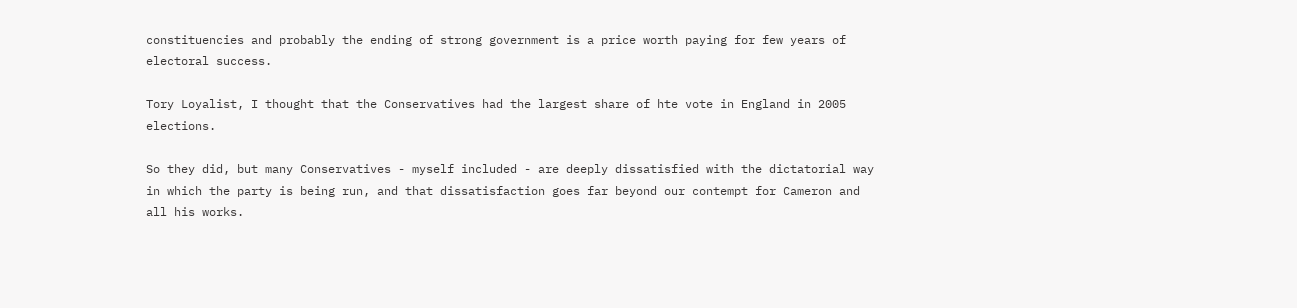constituencies and probably the ending of strong government is a price worth paying for few years of electoral success.

Tory Loyalist, I thought that the Conservatives had the largest share of hte vote in England in 2005 elections.

So they did, but many Conservatives - myself included - are deeply dissatisfied with the dictatorial way in which the party is being run, and that dissatisfaction goes far beyond our contempt for Cameron and all his works.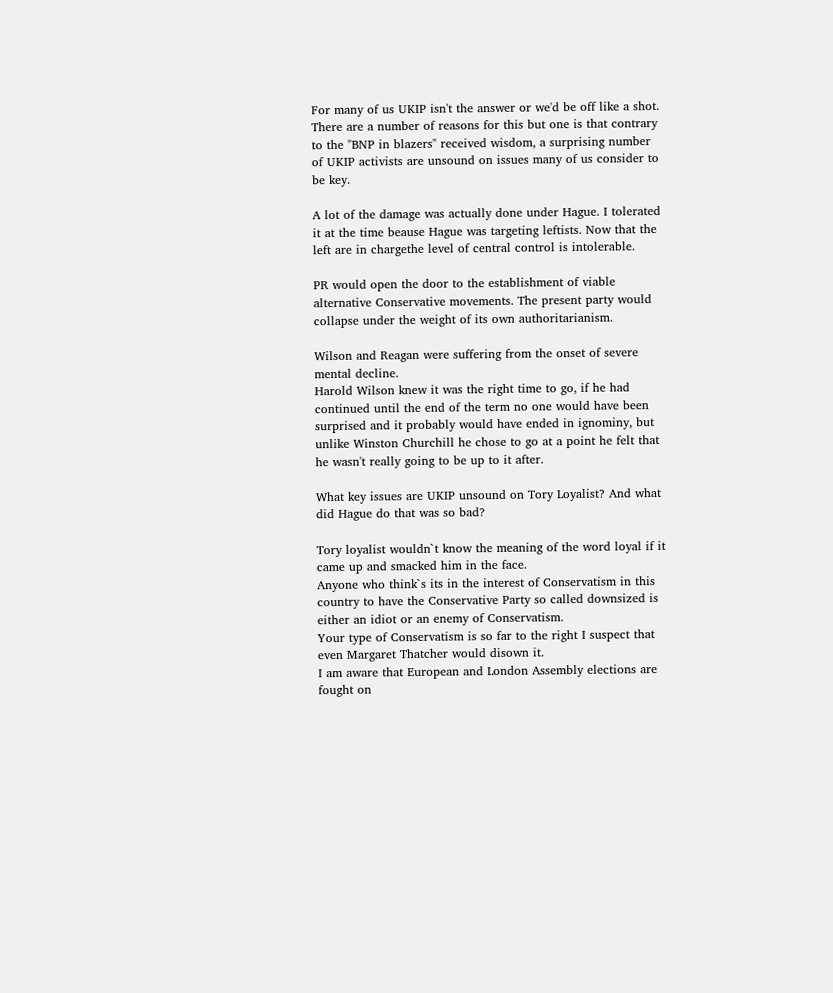For many of us UKIP isn't the answer or we'd be off like a shot. There are a number of reasons for this but one is that contrary to the "BNP in blazers" received wisdom, a surprising number of UKIP activists are unsound on issues many of us consider to be key.

A lot of the damage was actually done under Hague. I tolerated it at the time beause Hague was targeting leftists. Now that the left are in chargethe level of central control is intolerable.

PR would open the door to the establishment of viable alternative Conservative movements. The present party would collapse under the weight of its own authoritarianism.

Wilson and Reagan were suffering from the onset of severe mental decline.
Harold Wilson knew it was the right time to go, if he had continued until the end of the term no one would have been surprised and it probably would have ended in ignominy, but unlike Winston Churchill he chose to go at a point he felt that he wasn't really going to be up to it after.

What key issues are UKIP unsound on Tory Loyalist? And what did Hague do that was so bad?

Tory loyalist wouldn`t know the meaning of the word loyal if it came up and smacked him in the face.
Anyone who think`s its in the interest of Conservatism in this country to have the Conservative Party so called downsized is either an idiot or an enemy of Conservatism.
Your type of Conservatism is so far to the right I suspect that even Margaret Thatcher would disown it.
I am aware that European and London Assembly elections are fought on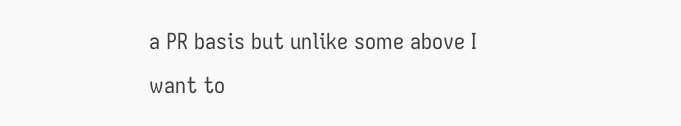a PR basis but unlike some above I want to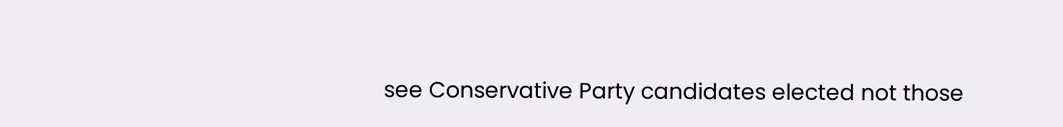see Conservative Party candidates elected not those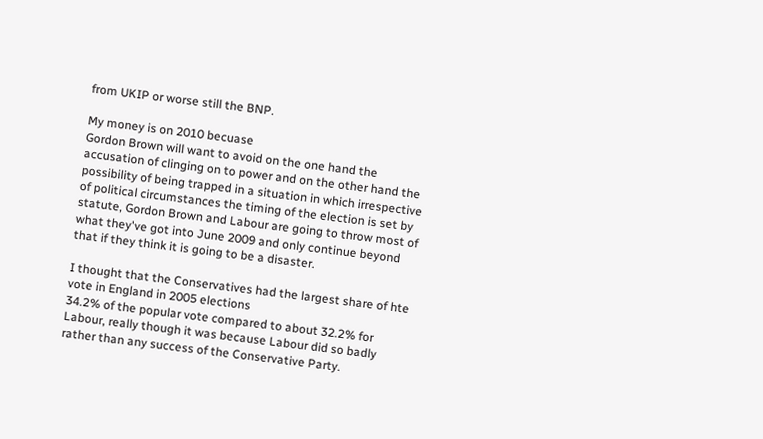from UKIP or worse still the BNP.

My money is on 2010 becuase
Gordon Brown will want to avoid on the one hand the accusation of clinging on to power and on the other hand the possibility of being trapped in a situation in which irrespective of political circumstances the timing of the election is set by statute, Gordon Brown and Labour are going to throw most of what they've got into June 2009 and only continue beyond that if they think it is going to be a disaster.

I thought that the Conservatives had the largest share of hte vote in England in 2005 elections
34.2% of the popular vote compared to about 32.2% for Labour, really though it was because Labour did so badly rather than any success of the Conservative Party.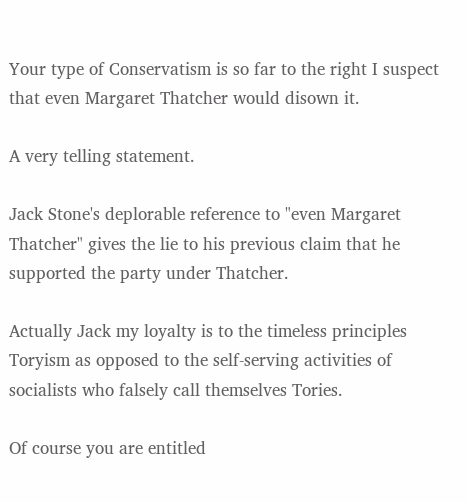Your type of Conservatism is so far to the right I suspect that even Margaret Thatcher would disown it.

A very telling statement.

Jack Stone's deplorable reference to "even Margaret Thatcher" gives the lie to his previous claim that he supported the party under Thatcher.

Actually Jack my loyalty is to the timeless principles Toryism as opposed to the self-serving activities of socialists who falsely call themselves Tories.

Of course you are entitled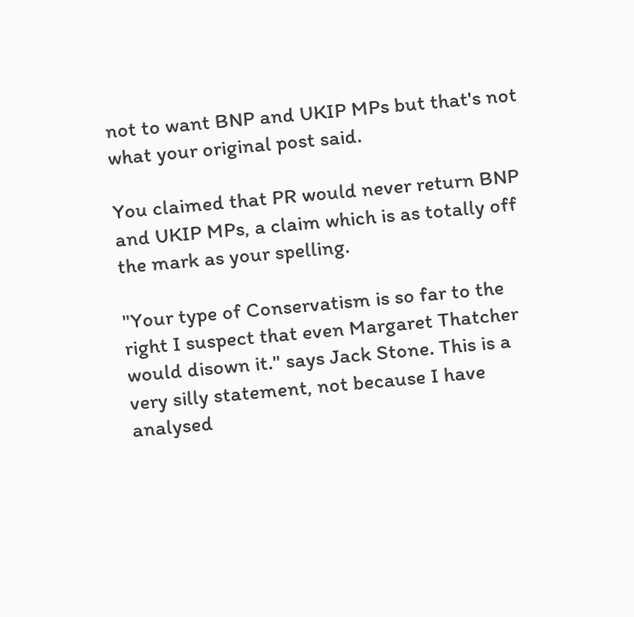not to want BNP and UKIP MPs but that's not what your original post said.

You claimed that PR would never return BNP and UKIP MPs, a claim which is as totally off the mark as your spelling.

"Your type of Conservatism is so far to the right I suspect that even Margaret Thatcher would disown it." says Jack Stone. This is a very silly statement, not because I have analysed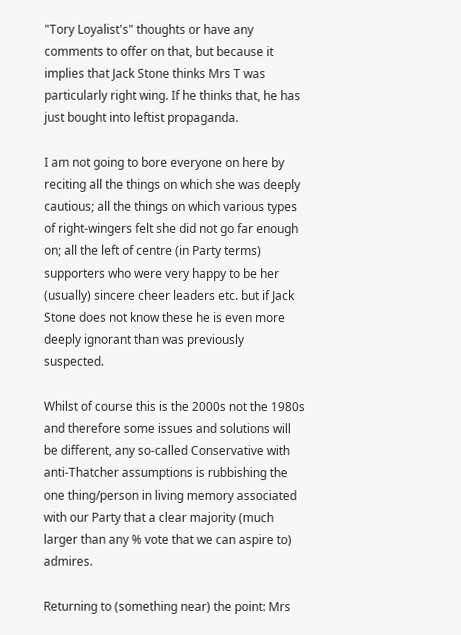"Tory Loyalist's" thoughts or have any comments to offer on that, but because it implies that Jack Stone thinks Mrs T was particularly right wing. If he thinks that, he has just bought into leftist propaganda.

I am not going to bore everyone on here by reciting all the things on which she was deeply cautious; all the things on which various types of right-wingers felt she did not go far enough on; all the left of centre (in Party terms) supporters who were very happy to be her (usually) sincere cheer leaders etc. but if Jack Stone does not know these he is even more deeply ignorant than was previously suspected.

Whilst of course this is the 2000s not the 1980s and therefore some issues and solutions will be different, any so-called Conservative with anti-Thatcher assumptions is rubbishing the one thing/person in living memory associated with our Party that a clear majority (much larger than any % vote that we can aspire to) admires.

Returning to (something near) the point: Mrs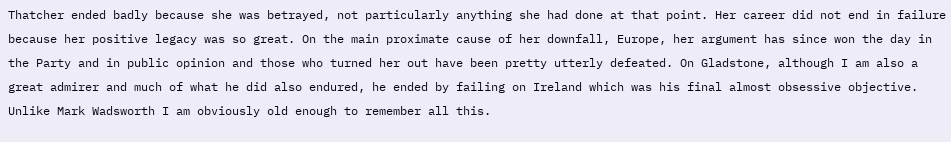Thatcher ended badly because she was betrayed, not particularly anything she had done at that point. Her career did not end in failure because her positive legacy was so great. On the main proximate cause of her downfall, Europe, her argument has since won the day in the Party and in public opinion and those who turned her out have been pretty utterly defeated. On Gladstone, although I am also a great admirer and much of what he did also endured, he ended by failing on Ireland which was his final almost obsessive objective. Unlike Mark Wadsworth I am obviously old enough to remember all this.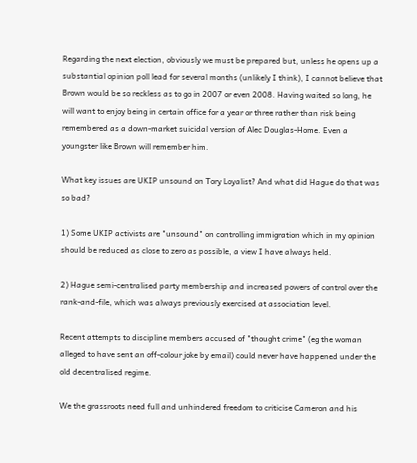Regarding the next election, obviously we must be prepared but, unless he opens up a substantial opinion poll lead for several months (unlikely I think), I cannot believe that Brown would be so reckless as to go in 2007 or even 2008. Having waited so long, he will want to enjoy being in certain office for a year or three rather than risk being remembered as a down-market suicidal version of Alec Douglas-Home. Even a youngster like Brown will remember him.

What key issues are UKIP unsound on Tory Loyalist? And what did Hague do that was so bad?

1) Some UKIP activists are "unsound" on controlling immigration which in my opinion should be reduced as close to zero as possible, a view I have always held.

2) Hague semi-centralised party membership and increased powers of control over the rank-and-file, which was always previously exercised at association level.

Recent attempts to discipline members accused of "thought crime" (eg the woman alleged to have sent an off-colour joke by email) could never have happened under the old decentralised regime.

We the grassroots need full and unhindered freedom to criticise Cameron and his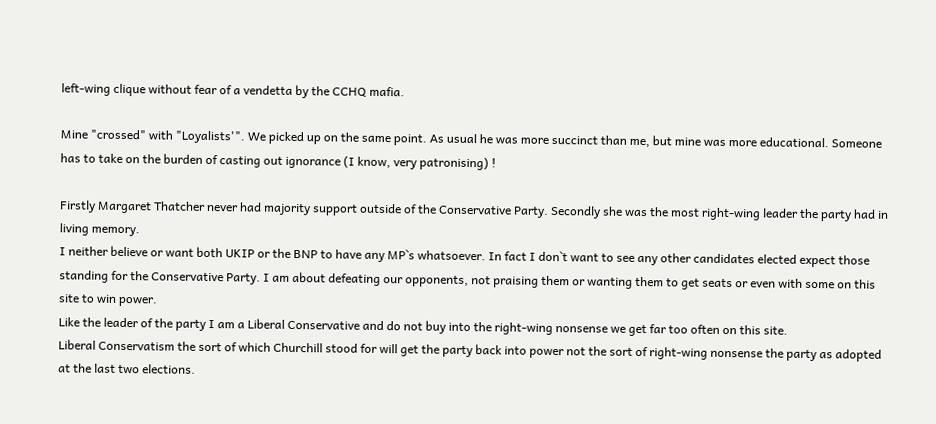left-wing clique without fear of a vendetta by the CCHQ mafia.

Mine "crossed" with "Loyalists'". We picked up on the same point. As usual he was more succinct than me, but mine was more educational. Someone has to take on the burden of casting out ignorance (I know, very patronising) !

Firstly Margaret Thatcher never had majority support outside of the Conservative Party. Secondly she was the most right-wing leader the party had in living memory.
I neither believe or want both UKIP or the BNP to have any MP`s whatsoever. In fact I don`t want to see any other candidates elected expect those standing for the Conservative Party. I am about defeating our opponents, not praising them or wanting them to get seats or even with some on this site to win power.
Like the leader of the party I am a Liberal Conservative and do not buy into the right-wing nonsense we get far too often on this site.
Liberal Conservatism the sort of which Churchill stood for will get the party back into power not the sort of right-wing nonsense the party as adopted at the last two elections.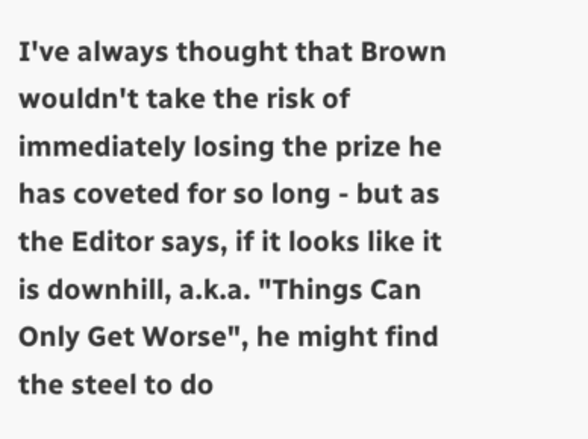I've always thought that Brown wouldn't take the risk of immediately losing the prize he has coveted for so long - but as the Editor says, if it looks like it is downhill, a.k.a. "Things Can Only Get Worse", he might find the steel to do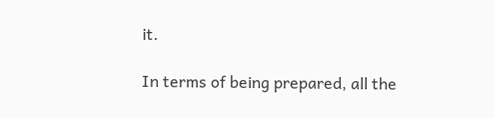it.

In terms of being prepared, all the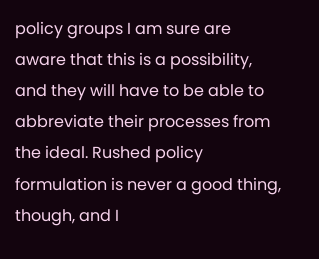policy groups I am sure are aware that this is a possibility, and they will have to be able to abbreviate their processes from the ideal. Rushed policy formulation is never a good thing, though, and I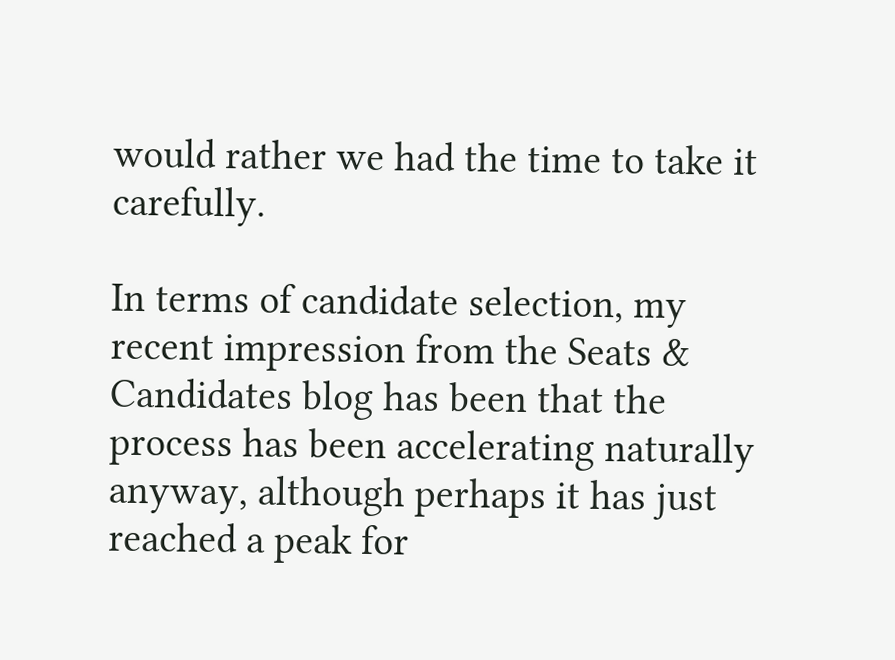would rather we had the time to take it carefully.

In terms of candidate selection, my recent impression from the Seats & Candidates blog has been that the process has been accelerating naturally anyway, although perhaps it has just reached a peak for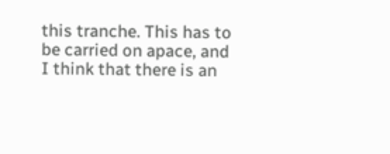this tranche. This has to be carried on apace, and I think that there is an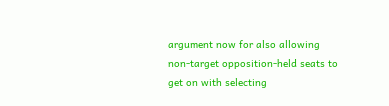argument now for also allowing non-target opposition-held seats to get on with selecting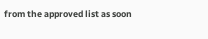from the approved list as soon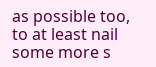as possible too, to at least nail some more s